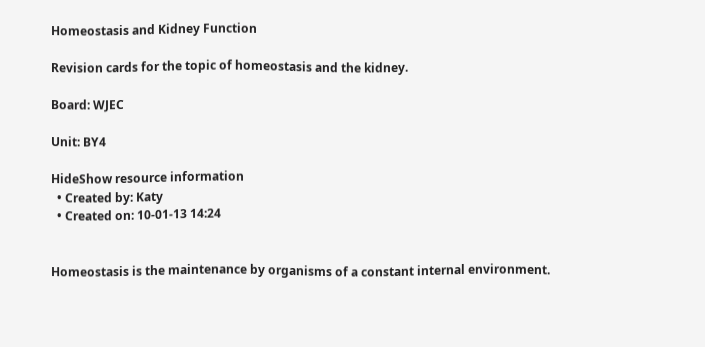Homeostasis and Kidney Function

Revision cards for the topic of homeostasis and the kidney.

Board: WJEC

Unit: BY4

HideShow resource information
  • Created by: Katy
  • Created on: 10-01-13 14:24


Homeostasis is the maintenance by organisms of a constant internal environment.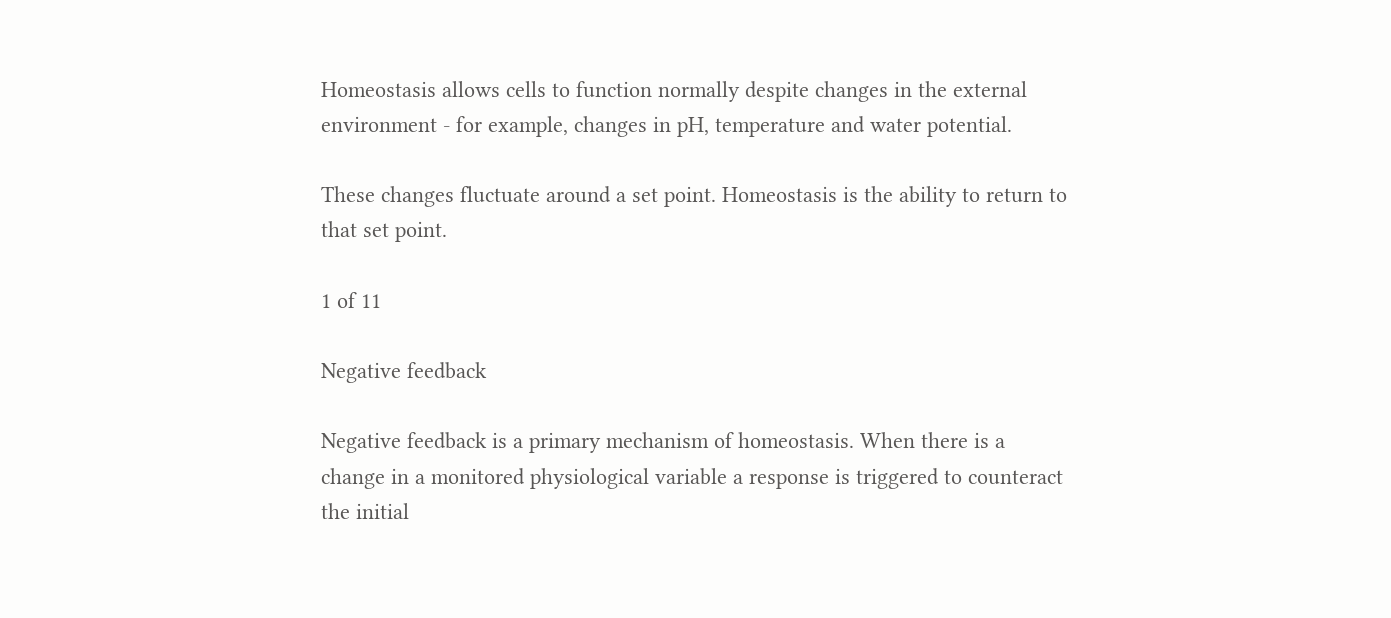Homeostasis allows cells to function normally despite changes in the external environment - for example, changes in pH, temperature and water potential.

These changes fluctuate around a set point. Homeostasis is the ability to return to that set point.

1 of 11

Negative feedback

Negative feedback is a primary mechanism of homeostasis. When there is a change in a monitored physiological variable a response is triggered to counteract the initial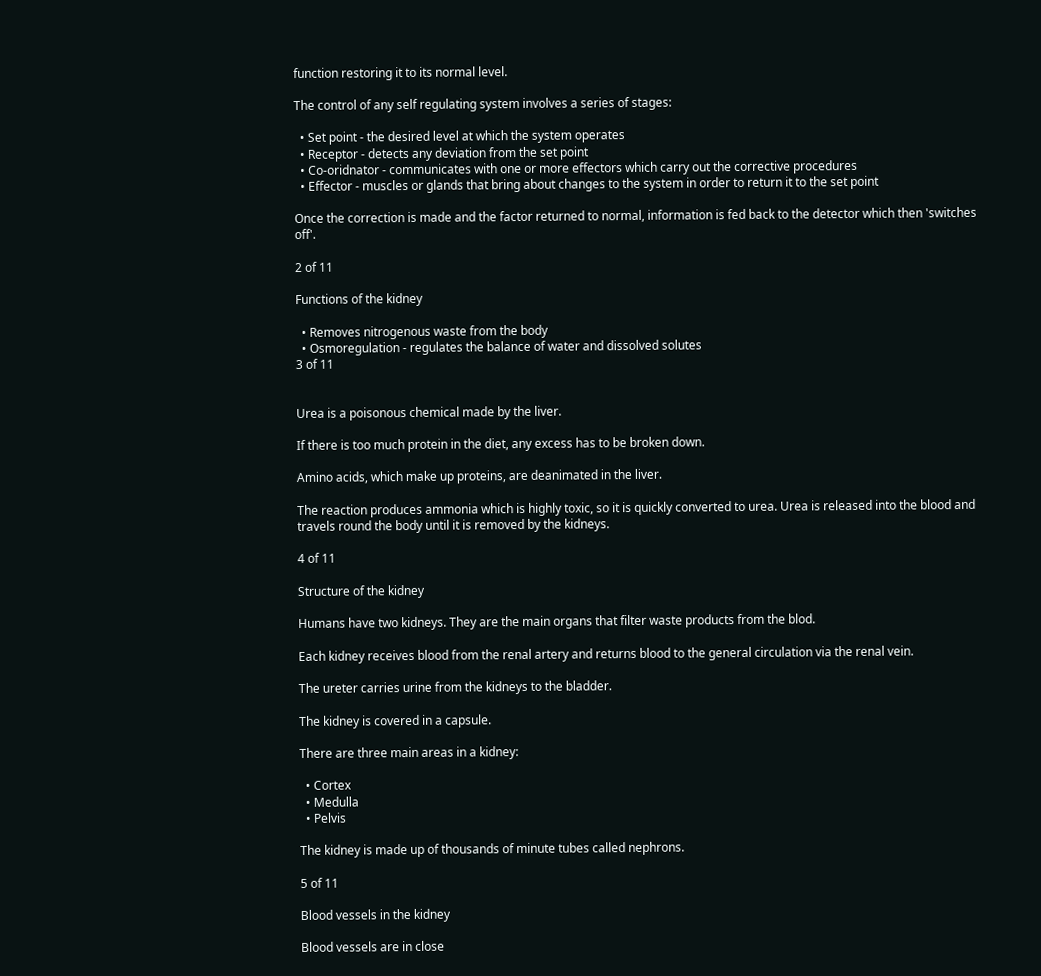function restoring it to its normal level.

The control of any self regulating system involves a series of stages:

  • Set point - the desired level at which the system operates
  • Receptor - detects any deviation from the set point
  • Co-oridnator - communicates with one or more effectors which carry out the corrective procedures
  • Effector - muscles or glands that bring about changes to the system in order to return it to the set point

Once the correction is made and the factor returned to normal, information is fed back to the detector which then 'switches off'.

2 of 11

Functions of the kidney

  • Removes nitrogenous waste from the body
  • Osmoregulation - regulates the balance of water and dissolved solutes
3 of 11


Urea is a poisonous chemical made by the liver.

If there is too much protein in the diet, any excess has to be broken down.

Amino acids, which make up proteins, are deanimated in the liver.

The reaction produces ammonia which is highly toxic, so it is quickly converted to urea. Urea is released into the blood and travels round the body until it is removed by the kidneys.

4 of 11

Structure of the kidney

Humans have two kidneys. They are the main organs that filter waste products from the blod.

Each kidney receives blood from the renal artery and returns blood to the general circulation via the renal vein.

The ureter carries urine from the kidneys to the bladder.

The kidney is covered in a capsule.

There are three main areas in a kidney:

  • Cortex
  • Medulla
  • Pelvis

The kidney is made up of thousands of minute tubes called nephrons.

5 of 11

Blood vessels in the kidney

Blood vessels are in close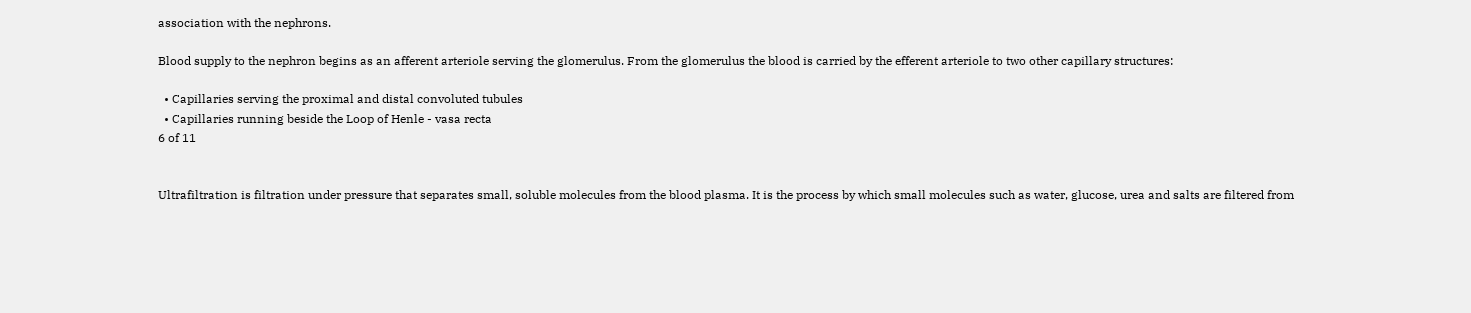association with the nephrons.

Blood supply to the nephron begins as an afferent arteriole serving the glomerulus. From the glomerulus the blood is carried by the efferent arteriole to two other capillary structures:

  • Capillaries serving the proximal and distal convoluted tubules
  • Capillaries running beside the Loop of Henle - vasa recta
6 of 11


Ultrafiltration is filtration under pressure that separates small, soluble molecules from the blood plasma. It is the process by which small molecules such as water, glucose, urea and salts are filtered from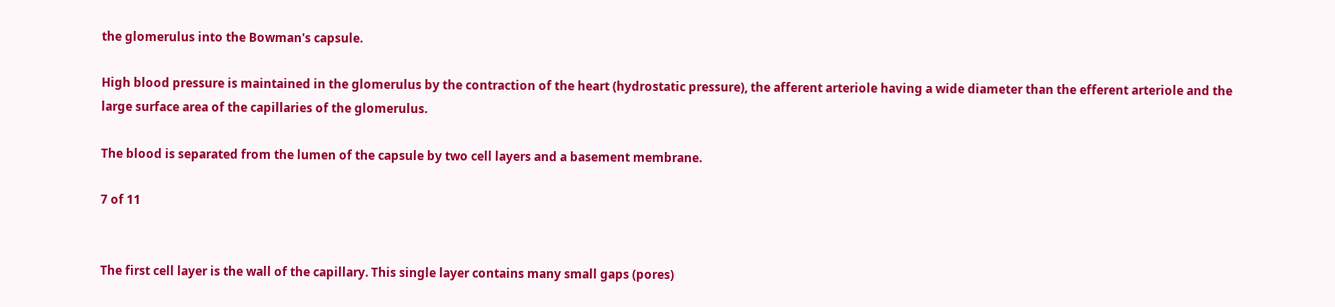the glomerulus into the Bowman's capsule.

High blood pressure is maintained in the glomerulus by the contraction of the heart (hydrostatic pressure), the afferent arteriole having a wide diameter than the efferent arteriole and the large surface area of the capillaries of the glomerulus.

The blood is separated from the lumen of the capsule by two cell layers and a basement membrane.

7 of 11


The first cell layer is the wall of the capillary. This single layer contains many small gaps (pores)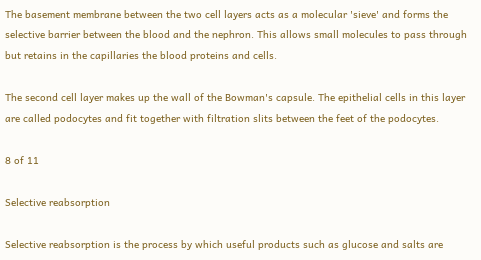The basement membrane between the two cell layers acts as a molecular 'sieve' and forms the selective barrier between the blood and the nephron. This allows small molecules to pass through but retains in the capillaries the blood proteins and cells.

The second cell layer makes up the wall of the Bowman's capsule. The epithelial cells in this layer are called podocytes and fit together with filtration slits between the feet of the podocytes.

8 of 11

Selective reabsorption

Selective reabsorption is the process by which useful products such as glucose and salts are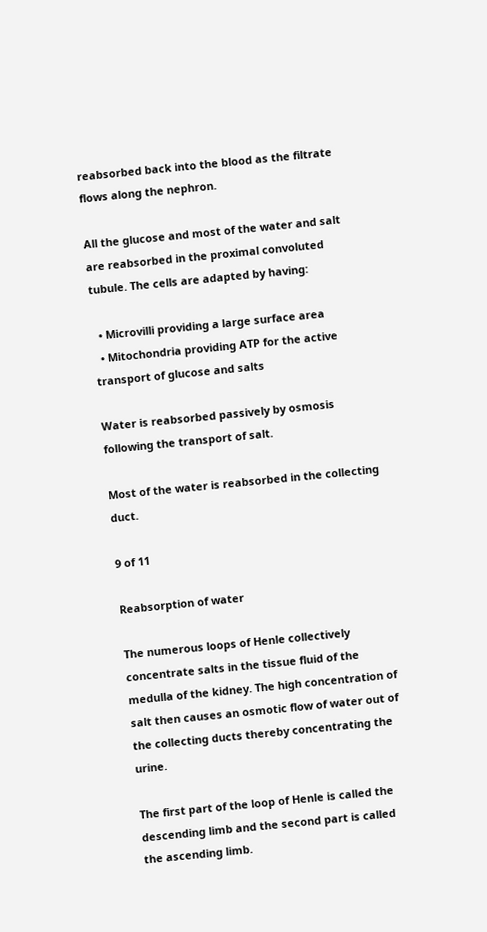reabsorbed back into the blood as the filtrate flows along the nephron.

All the glucose and most of the water and salt are reabsorbed in the proximal convoluted tubule. The cells are adapted by having:

  • Microvilli providing a large surface area
  • Mitochondria providing ATP for the active transport of glucose and salts

Water is reabsorbed passively by osmosis following the transport of salt.

Most of the water is reabsorbed in the collecting duct.

9 of 11

Reabsorption of water

The numerous loops of Henle collectively concentrate salts in the tissue fluid of the medulla of the kidney. The high concentration of salt then causes an osmotic flow of water out of the collecting ducts thereby concentrating the urine.

The first part of the loop of Henle is called the descending limb and the second part is called the ascending limb.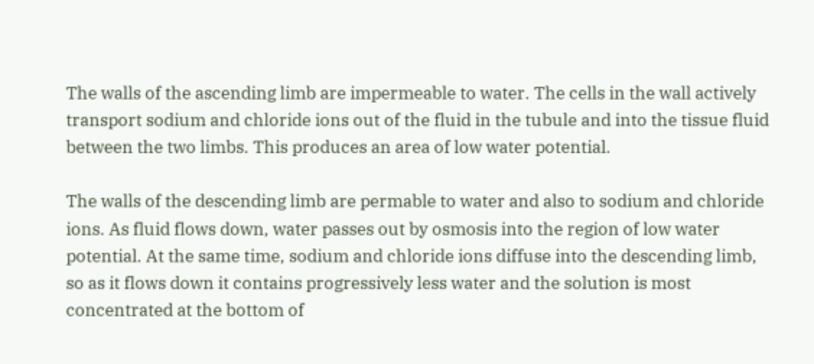The walls of the ascending limb are impermeable to water. The cells in the wall actively transport sodium and chloride ions out of the fluid in the tubule and into the tissue fluid between the two limbs. This produces an area of low water potential.

The walls of the descending limb are permable to water and also to sodium and chloride ions. As fluid flows down, water passes out by osmosis into the region of low water potential. At the same time, sodium and chloride ions diffuse into the descending limb, so as it flows down it contains progressively less water and the solution is most concentrated at the bottom of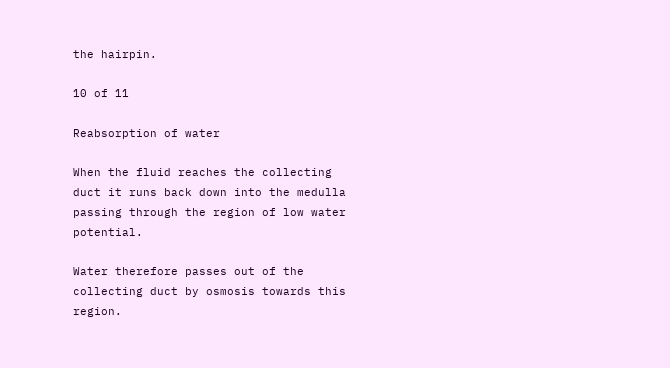the hairpin.

10 of 11

Reabsorption of water

When the fluid reaches the collecting duct it runs back down into the medulla passing through the region of low water potential.

Water therefore passes out of the collecting duct by osmosis towards this region.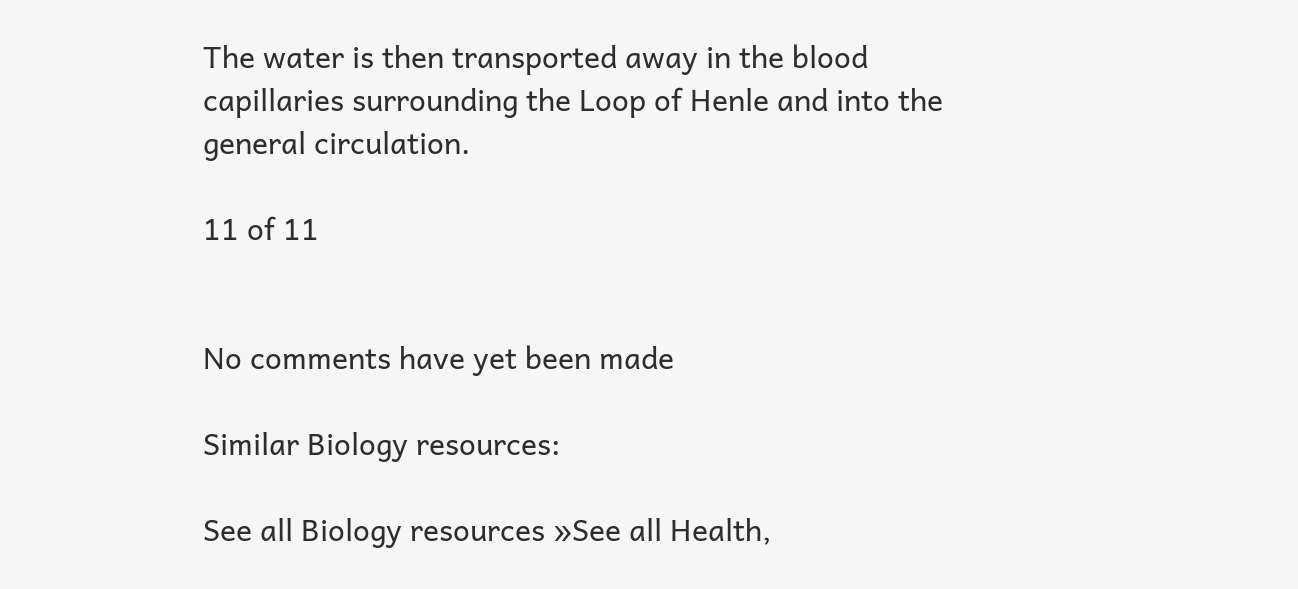The water is then transported away in the blood capillaries surrounding the Loop of Henle and into the general circulation.

11 of 11


No comments have yet been made

Similar Biology resources:

See all Biology resources »See all Health,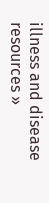illness and disease resources »